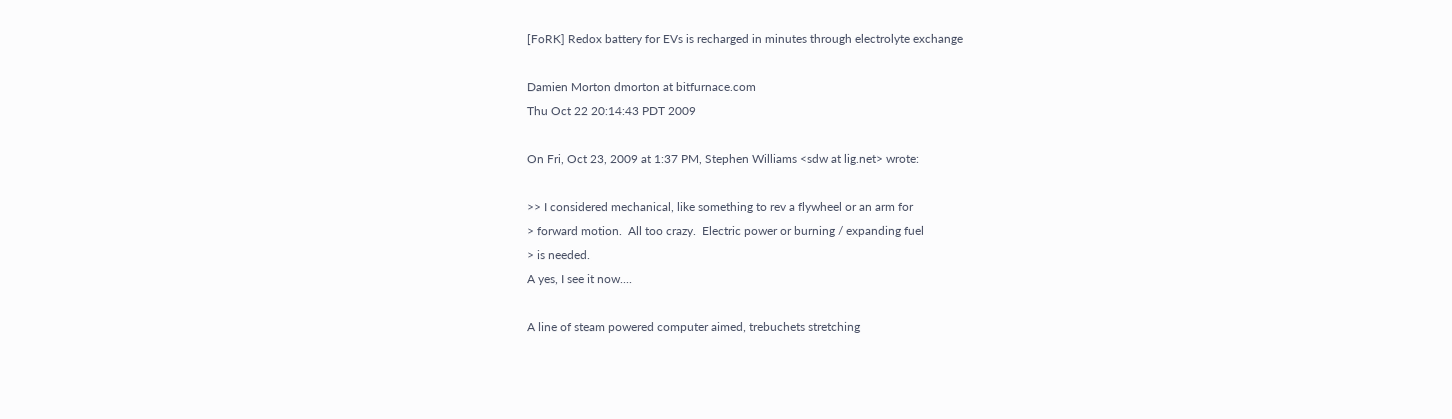[FoRK] Redox battery for EVs is recharged in minutes through electrolyte exchange

Damien Morton dmorton at bitfurnace.com
Thu Oct 22 20:14:43 PDT 2009

On Fri, Oct 23, 2009 at 1:37 PM, Stephen Williams <sdw at lig.net> wrote:

>> I considered mechanical, like something to rev a flywheel or an arm for
> forward motion.  All too crazy.  Electric power or burning / expanding fuel
> is needed.
A yes, I see it now....

A line of steam powered computer aimed, trebuchets stretching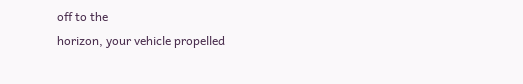off to the
horizon, your vehicle propelled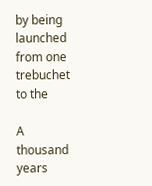by being launched from one trebuchet to the

A thousand years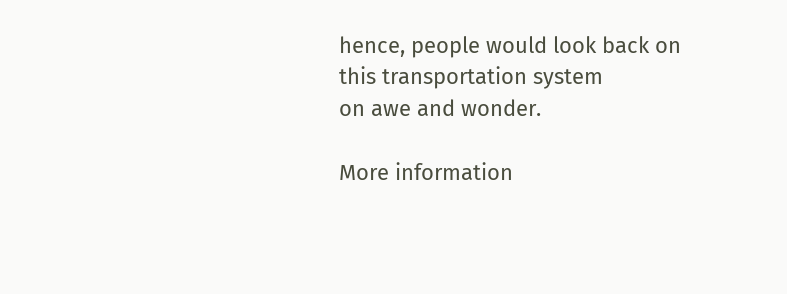hence, people would look back on this transportation system
on awe and wonder.

More information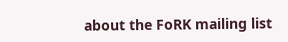about the FoRK mailing list